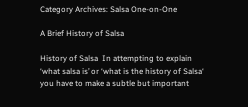Category Archives: Salsa One-on-One

A Brief History of Salsa

History of Salsa  In attempting to explain ‘what salsa is’ or ‘what is the history of Salsa‘ you have to make a subtle but important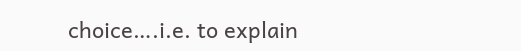choice….i.e. to explain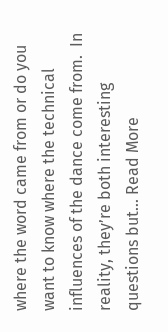where the word came from or do you want to know where the technical influences of the dance come from.  In reality, they’re both interesting questions but… Read More